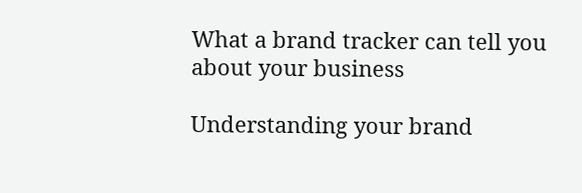What a brand tracker can tell you about your business

Understanding your brand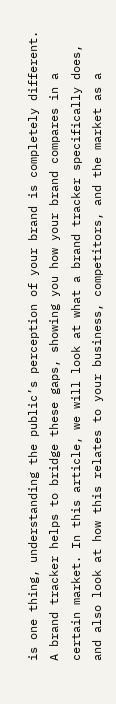is one thing, understanding the public’s perception of your brand is completely different. A brand tracker helps to bridge these gaps, showing you how your brand compares in a certain market. In this article, we will look at what a brand tracker specifically does, and also look at how this relates to your business, competitors, and the market as a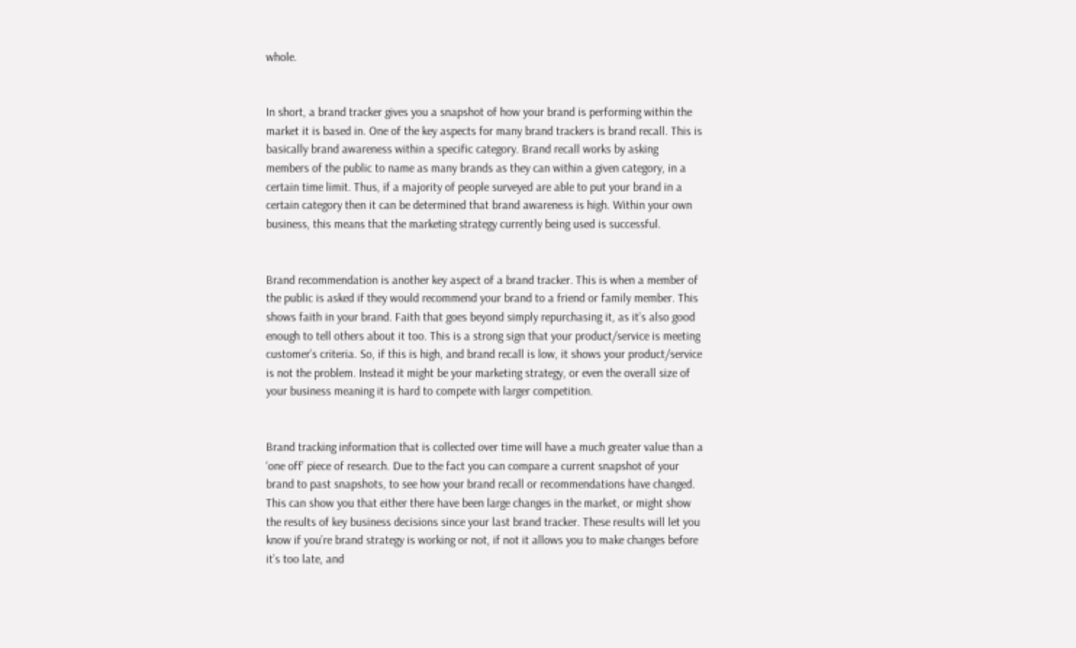whole.


In short, a brand tracker gives you a snapshot of how your brand is performing within the market it is based in. One of the key aspects for many brand trackers is brand recall. This is basically brand awareness within a specific category. Brand recall works by asking members of the public to name as many brands as they can within a given category, in a certain time limit. Thus, if a majority of people surveyed are able to put your brand in a certain category then it can be determined that brand awareness is high. Within your own business, this means that the marketing strategy currently being used is successful.


Brand recommendation is another key aspect of a brand tracker. This is when a member of the public is asked if they would recommend your brand to a friend or family member. This shows faith in your brand. Faith that goes beyond simply repurchasing it, as it’s also good enough to tell others about it too. This is a strong sign that your product/service is meeting customer’s criteria. So, if this is high, and brand recall is low, it shows your product/service is not the problem. Instead it might be your marketing strategy, or even the overall size of your business meaning it is hard to compete with larger competition.


Brand tracking information that is collected over time will have a much greater value than a ‘one off’ piece of research. Due to the fact you can compare a current snapshot of your brand to past snapshots, to see how your brand recall or recommendations have changed. This can show you that either there have been large changes in the market, or might show the results of key business decisions since your last brand tracker. These results will let you know if you’re brand strategy is working or not, if not it allows you to make changes before it’s too late, and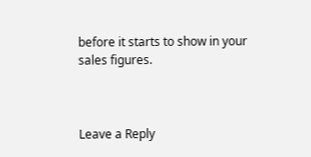before it starts to show in your sales figures.



Leave a Reply